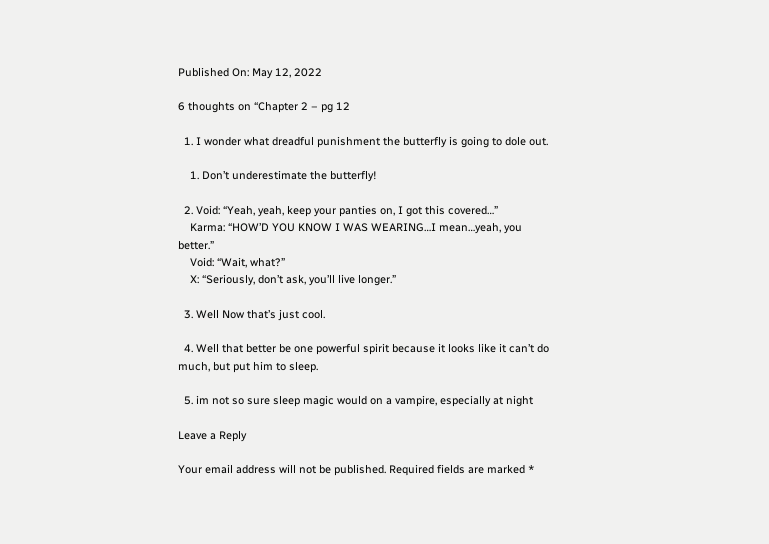Published On: May 12, 2022

6 thoughts on “Chapter 2 – pg 12

  1. I wonder what dreadful punishment the butterfly is going to dole out.

    1. Don’t underestimate the butterfly!

  2. Void: “Yeah, yeah, keep your panties on, I got this covered…”
    Karma: “HOW’D YOU KNOW I WAS WEARING…I mean…yeah, you better.”
    Void: “Wait, what?”
    X: “Seriously, don’t ask, you’ll live longer.”

  3. Well Now that’s just cool.

  4. Well that better be one powerful spirit because it looks like it can’t do much, but put him to sleep.

  5. im not so sure sleep magic would on a vampire, especially at night

Leave a Reply

Your email address will not be published. Required fields are marked *